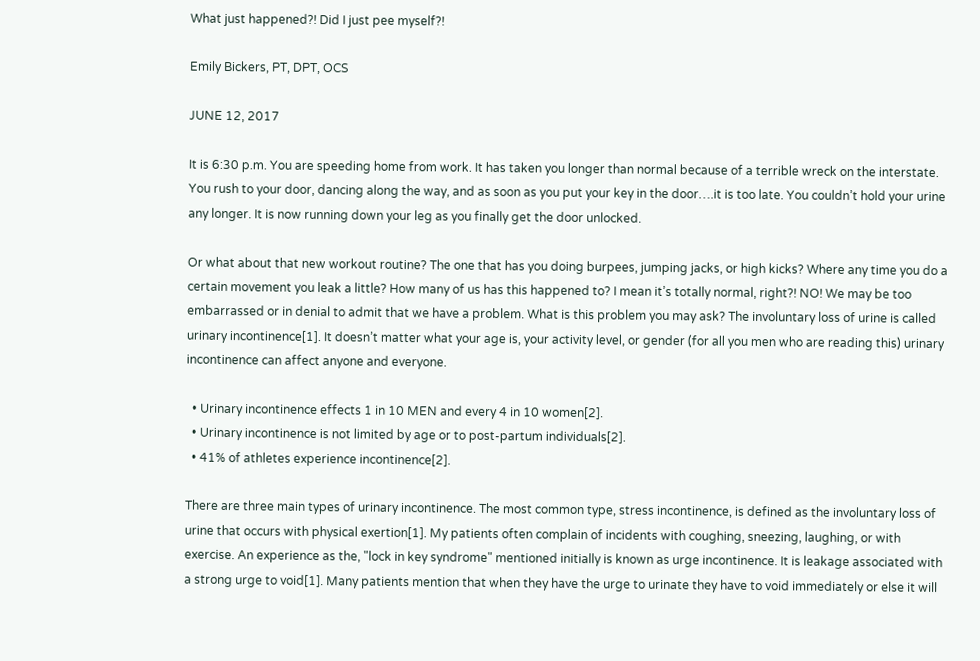What just happened?! Did I just pee myself?!

Emily Bickers, PT, DPT, OCS

JUNE 12, 2017

It is 6:30 p.m. You are speeding home from work. It has taken you longer than normal because of a terrible wreck on the interstate. You rush to your door, dancing along the way, and as soon as you put your key in the door….it is too late. You couldn’t hold your urine any longer. It is now running down your leg as you finally get the door unlocked.

Or what about that new workout routine? The one that has you doing burpees, jumping jacks, or high kicks? Where any time you do a certain movement you leak a little? How many of us has this happened to? I mean it’s totally normal, right?! NO! We may be too embarrassed or in denial to admit that we have a problem. What is this problem you may ask? The involuntary loss of urine is called urinary incontinence[1]. It doesn’t matter what your age is, your activity level, or gender (for all you men who are reading this) urinary incontinence can affect anyone and everyone.

  • Urinary incontinence effects 1 in 10 MEN and every 4 in 10 women[2].
  • Urinary incontinence is not limited by age or to post-partum individuals[2].
  • 41% of athletes experience incontinence[2].

There are three main types of urinary incontinence. The most common type, stress incontinence, is defined as the involuntary loss of urine that occurs with physical exertion[1]. My patients often complain of incidents with coughing, sneezing, laughing, or with exercise. An experience as the, "lock in key syndrome" mentioned initially is known as urge incontinence. It is leakage associated with a strong urge to void[1]. Many patients mention that when they have the urge to urinate they have to void immediately or else it will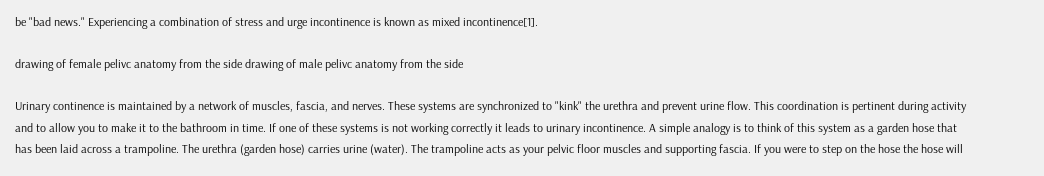be "bad news." Experiencing a combination of stress and urge incontinence is known as mixed incontinence[1].

drawing of female pelivc anatomy from the side drawing of male pelivc anatomy from the side

Urinary continence is maintained by a network of muscles, fascia, and nerves. These systems are synchronized to "kink" the urethra and prevent urine flow. This coordination is pertinent during activity and to allow you to make it to the bathroom in time. If one of these systems is not working correctly it leads to urinary incontinence. A simple analogy is to think of this system as a garden hose that has been laid across a trampoline. The urethra (garden hose) carries urine (water). The trampoline acts as your pelvic floor muscles and supporting fascia. If you were to step on the hose the hose will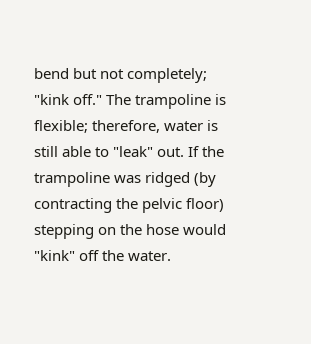bend but not completely; "kink off." The trampoline is flexible; therefore, water is still able to "leak" out. If the trampoline was ridged (by contracting the pelvic floor) stepping on the hose would "kink" off the water.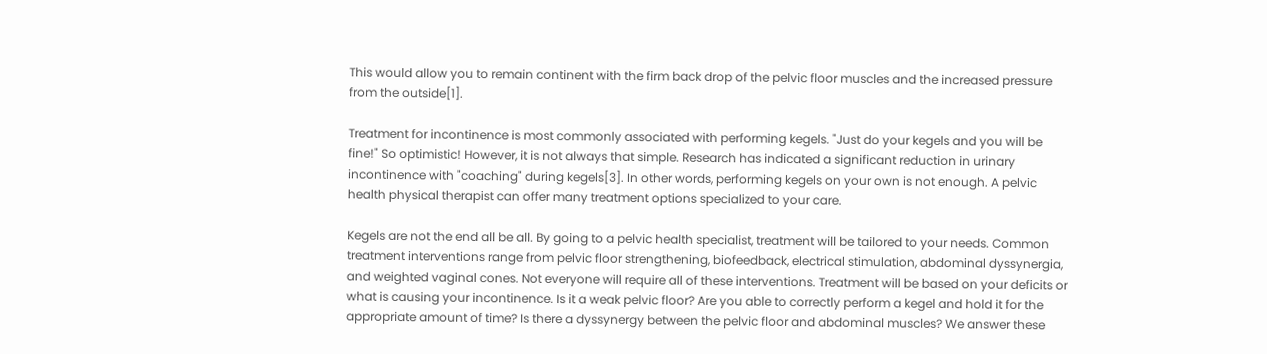This would allow you to remain continent with the firm back drop of the pelvic floor muscles and the increased pressure from the outside[1].

Treatment for incontinence is most commonly associated with performing kegels. "Just do your kegels and you will be fine!" So optimistic! However, it is not always that simple. Research has indicated a significant reduction in urinary incontinence with "coaching" during kegels[3]. In other words, performing kegels on your own is not enough. A pelvic health physical therapist can offer many treatment options specialized to your care.

Kegels are not the end all be all. By going to a pelvic health specialist, treatment will be tailored to your needs. Common treatment interventions range from pelvic floor strengthening, biofeedback, electrical stimulation, abdominal dyssynergia, and weighted vaginal cones. Not everyone will require all of these interventions. Treatment will be based on your deficits or what is causing your incontinence. Is it a weak pelvic floor? Are you able to correctly perform a kegel and hold it for the appropriate amount of time? Is there a dyssynergy between the pelvic floor and abdominal muscles? We answer these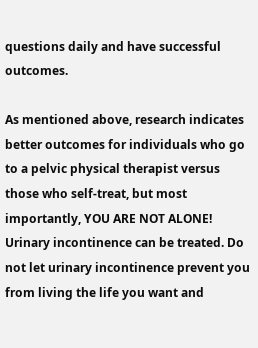questions daily and have successful outcomes.

As mentioned above, research indicates better outcomes for individuals who go to a pelvic physical therapist versus those who self-treat, but most importantly, YOU ARE NOT ALONE! Urinary incontinence can be treated. Do not let urinary incontinence prevent you from living the life you want and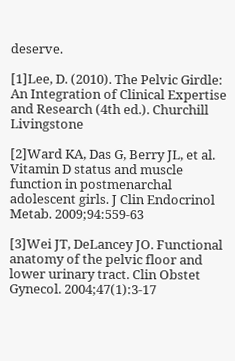deserve.

[1]Lee, D. (2010). The Pelvic Girdle: An Integration of Clinical Expertise and Research (4th ed.). Churchill Livingstone

[2]Ward KA, Das G, Berry JL, et al. Vitamin D status and muscle function in postmenarchal adolescent girls. J Clin Endocrinol Metab. 2009;94:559-63

[3]Wei JT, DeLancey JO. Functional anatomy of the pelvic floor and lower urinary tract. Clin Obstet Gynecol. 2004;47(1):3-17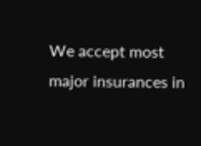We accept most major insurances in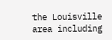the Louisville area including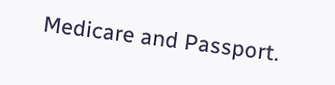Medicare and Passport.